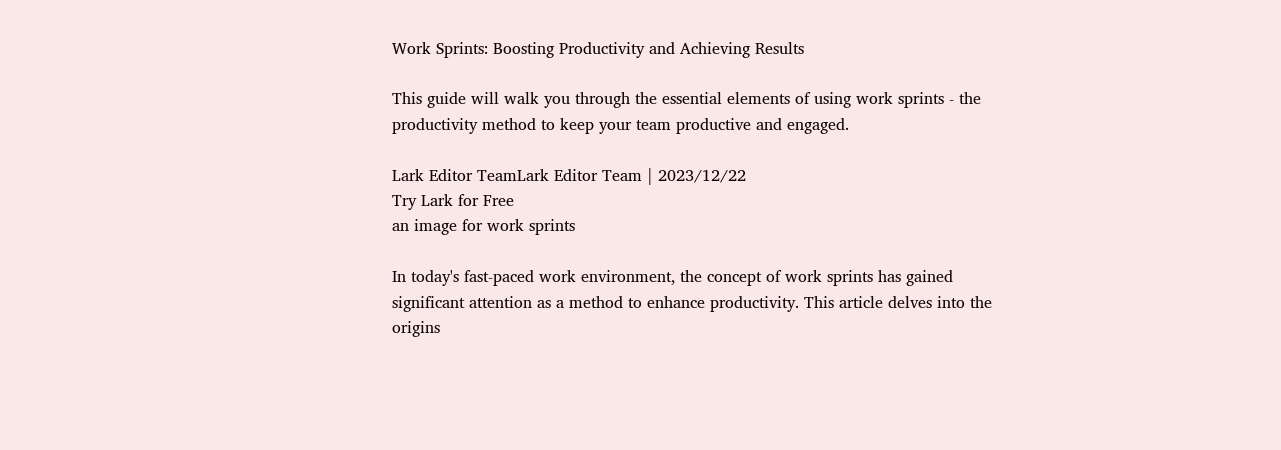Work Sprints: Boosting Productivity and Achieving Results

This guide will walk you through the essential elements of using work sprints - the productivity method to keep your team productive and engaged.

Lark Editor TeamLark Editor Team | 2023/12/22
Try Lark for Free
an image for work sprints

In today's fast-paced work environment, the concept of work sprints has gained significant attention as a method to enhance productivity. This article delves into the origins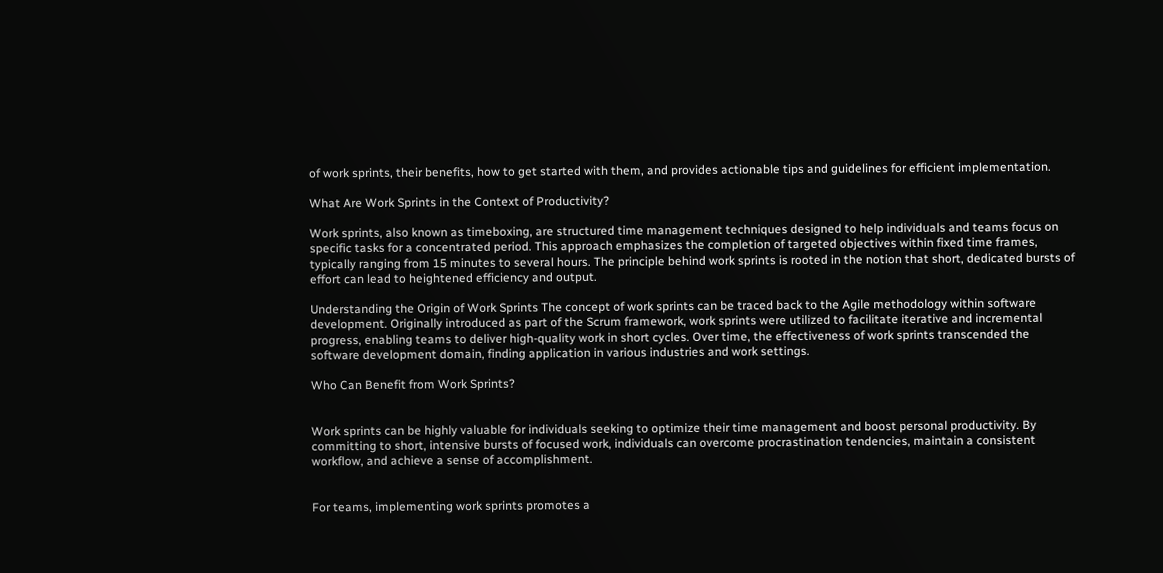of work sprints, their benefits, how to get started with them, and provides actionable tips and guidelines for efficient implementation.

What Are Work Sprints in the Context of Productivity?

Work sprints, also known as timeboxing, are structured time management techniques designed to help individuals and teams focus on specific tasks for a concentrated period. This approach emphasizes the completion of targeted objectives within fixed time frames, typically ranging from 15 minutes to several hours. The principle behind work sprints is rooted in the notion that short, dedicated bursts of effort can lead to heightened efficiency and output.

Understanding the Origin of Work Sprints The concept of work sprints can be traced back to the Agile methodology within software development. Originally introduced as part of the Scrum framework, work sprints were utilized to facilitate iterative and incremental progress, enabling teams to deliver high-quality work in short cycles. Over time, the effectiveness of work sprints transcended the software development domain, finding application in various industries and work settings.

Who Can Benefit from Work Sprints?


Work sprints can be highly valuable for individuals seeking to optimize their time management and boost personal productivity. By committing to short, intensive bursts of focused work, individuals can overcome procrastination tendencies, maintain a consistent workflow, and achieve a sense of accomplishment.


For teams, implementing work sprints promotes a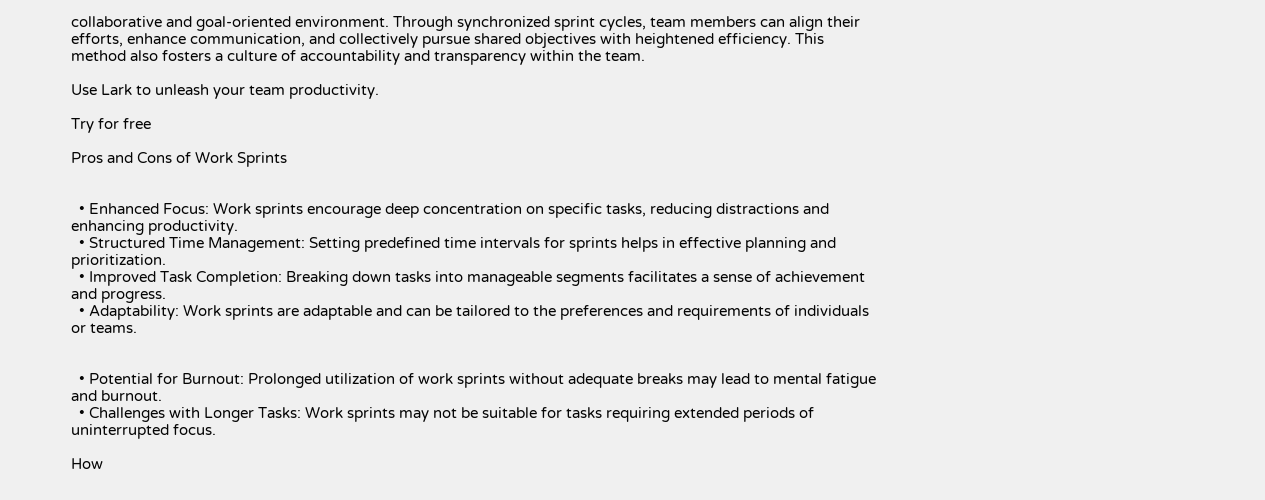collaborative and goal-oriented environment. Through synchronized sprint cycles, team members can align their efforts, enhance communication, and collectively pursue shared objectives with heightened efficiency. This method also fosters a culture of accountability and transparency within the team.

Use Lark to unleash your team productivity.

Try for free

Pros and Cons of Work Sprints


  • Enhanced Focus: Work sprints encourage deep concentration on specific tasks, reducing distractions and enhancing productivity.
  • Structured Time Management: Setting predefined time intervals for sprints helps in effective planning and prioritization.
  • Improved Task Completion: Breaking down tasks into manageable segments facilitates a sense of achievement and progress.
  • Adaptability: Work sprints are adaptable and can be tailored to the preferences and requirements of individuals or teams.


  • Potential for Burnout: Prolonged utilization of work sprints without adequate breaks may lead to mental fatigue and burnout.
  • Challenges with Longer Tasks: Work sprints may not be suitable for tasks requiring extended periods of uninterrupted focus.

How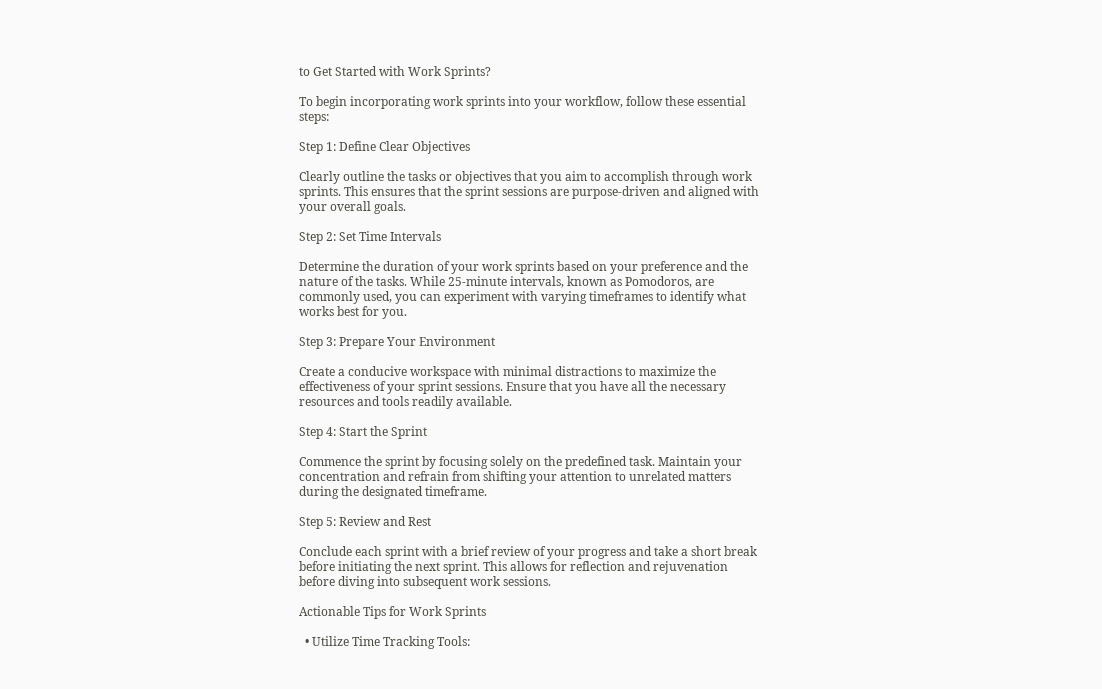to Get Started with Work Sprints?

To begin incorporating work sprints into your workflow, follow these essential steps:

Step 1: Define Clear Objectives

Clearly outline the tasks or objectives that you aim to accomplish through work sprints. This ensures that the sprint sessions are purpose-driven and aligned with your overall goals.

Step 2: Set Time Intervals

Determine the duration of your work sprints based on your preference and the nature of the tasks. While 25-minute intervals, known as Pomodoros, are commonly used, you can experiment with varying timeframes to identify what works best for you.

Step 3: Prepare Your Environment

Create a conducive workspace with minimal distractions to maximize the effectiveness of your sprint sessions. Ensure that you have all the necessary resources and tools readily available.

Step 4: Start the Sprint

Commence the sprint by focusing solely on the predefined task. Maintain your concentration and refrain from shifting your attention to unrelated matters during the designated timeframe.

Step 5: Review and Rest

Conclude each sprint with a brief review of your progress and take a short break before initiating the next sprint. This allows for reflection and rejuvenation before diving into subsequent work sessions.

Actionable Tips for Work Sprints

  • Utilize Time Tracking Tools: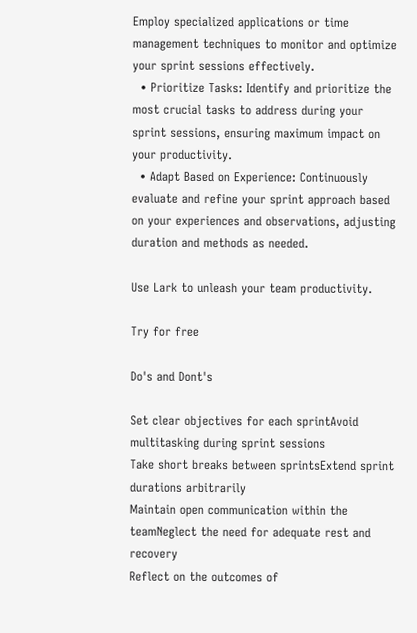Employ specialized applications or time management techniques to monitor and optimize your sprint sessions effectively.
  • Prioritize Tasks: Identify and prioritize the most crucial tasks to address during your sprint sessions, ensuring maximum impact on your productivity.
  • Adapt Based on Experience: Continuously evaluate and refine your sprint approach based on your experiences and observations, adjusting duration and methods as needed.

Use Lark to unleash your team productivity.

Try for free

Do's and Dont's

Set clear objectives for each sprintAvoid multitasking during sprint sessions
Take short breaks between sprintsExtend sprint durations arbitrarily
Maintain open communication within the teamNeglect the need for adequate rest and recovery
Reflect on the outcomes of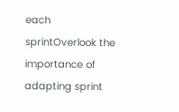each sprintOverlook the importance of adapting sprint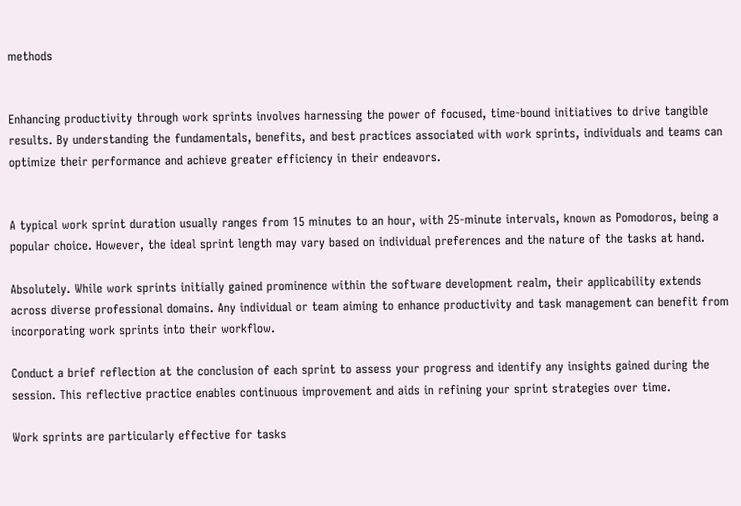methods


Enhancing productivity through work sprints involves harnessing the power of focused, time-bound initiatives to drive tangible results. By understanding the fundamentals, benefits, and best practices associated with work sprints, individuals and teams can optimize their performance and achieve greater efficiency in their endeavors.


A typical work sprint duration usually ranges from 15 minutes to an hour, with 25-minute intervals, known as Pomodoros, being a popular choice. However, the ideal sprint length may vary based on individual preferences and the nature of the tasks at hand.

Absolutely. While work sprints initially gained prominence within the software development realm, their applicability extends across diverse professional domains. Any individual or team aiming to enhance productivity and task management can benefit from incorporating work sprints into their workflow.

Conduct a brief reflection at the conclusion of each sprint to assess your progress and identify any insights gained during the session. This reflective practice enables continuous improvement and aids in refining your sprint strategies over time.

Work sprints are particularly effective for tasks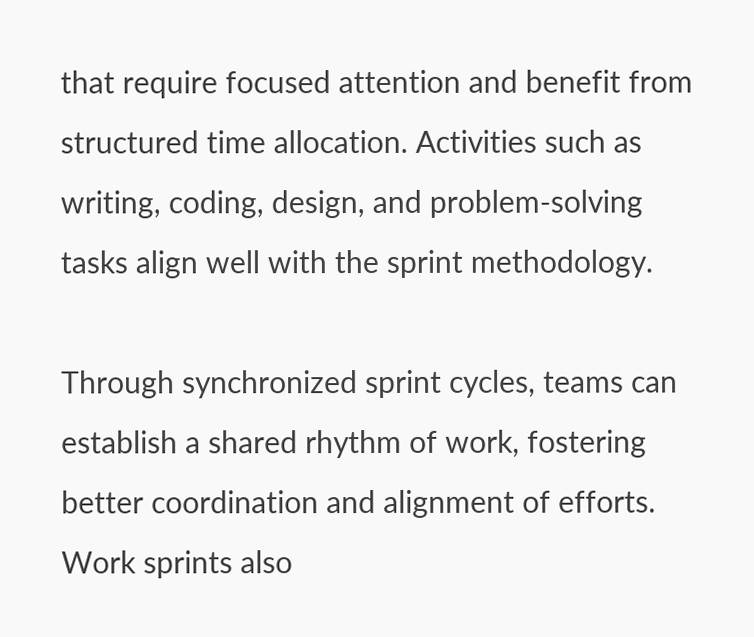that require focused attention and benefit from structured time allocation. Activities such as writing, coding, design, and problem-solving tasks align well with the sprint methodology.

Through synchronized sprint cycles, teams can establish a shared rhythm of work, fostering better coordination and alignment of efforts. Work sprints also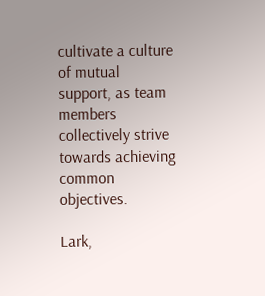cultivate a culture of mutual support, as team members collectively strive towards achieving common objectives.

Lark,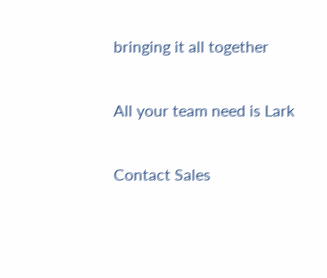bringing it all together

All your team need is Lark

Contact Sales